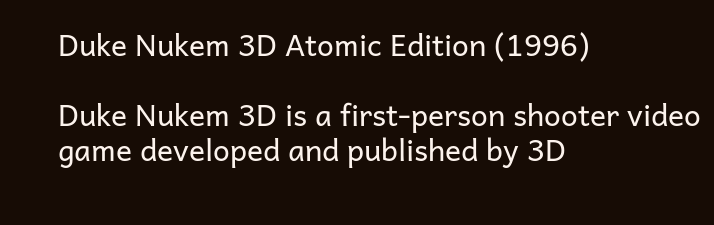Duke Nukem 3D Atomic Edition (1996)

Duke Nukem 3D is a first-person shooter video game developed and published by 3D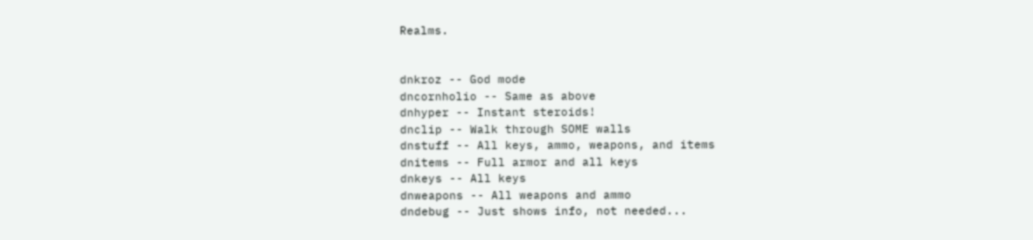Realms.


dnkroz -- God mode
dncornholio -- Same as above
dnhyper -- Instant steroids!
dnclip -- Walk through SOME walls
dnstuff -- All keys, ammo, weapons, and items
dnitems -- Full armor and all keys
dnkeys -- All keys
dnweapons -- All weapons and ammo
dndebug -- Just shows info, not needed...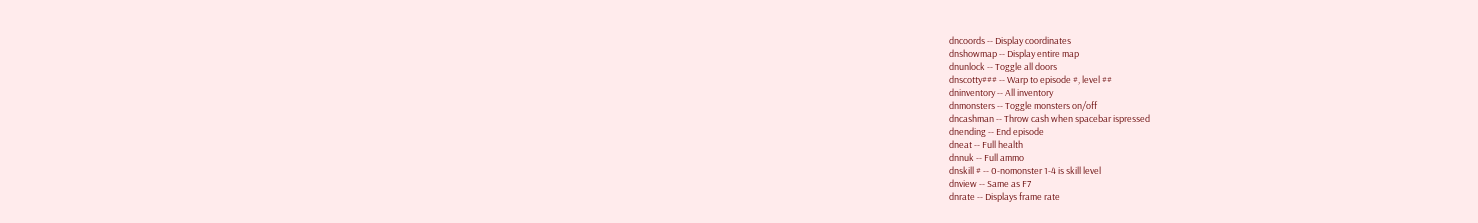dncoords -- Display coordinates
dnshowmap -- Display entire map
dnunlock -- Toggle all doors
dnscotty### -- Warp to episode #, level ##
dninventory -- All inventory
dnmonsters -- Toggle monsters on/off
dncashman -- Throw cash when spacebar ispressed
dnending -- End episode
dneat -- Full health
dnnuk -- Full ammo
dnskill # -- 0-nomonster 1-4 is skill level
dnview -- Same as F7
dnrate -- Displays frame rate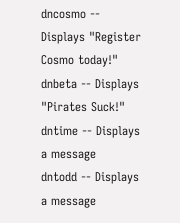dncosmo -- Displays "Register Cosmo today!"
dnbeta -- Displays "Pirates Suck!"
dntime -- Displays a message
dntodd -- Displays a message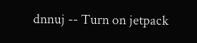dnnuj -- Turn on jetpack